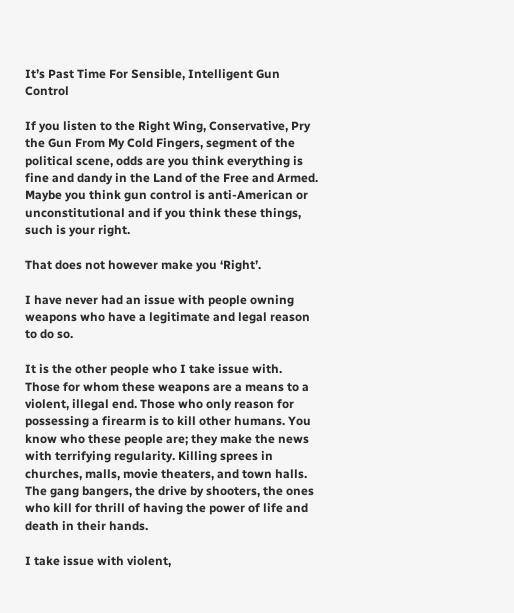It’s Past Time For Sensible, Intelligent Gun Control

If you listen to the Right Wing, Conservative, Pry the Gun From My Cold Fingers, segment of the political scene, odds are you think everything is fine and dandy in the Land of the Free and Armed. Maybe you think gun control is anti-American or unconstitutional and if you think these things, such is your right.

That does not however make you ‘Right’.

I have never had an issue with people owning weapons who have a legitimate and legal reason to do so.

It is the other people who I take issue with. Those for whom these weapons are a means to a violent, illegal end. Those who only reason for possessing a firearm is to kill other humans. You know who these people are; they make the news with terrifying regularity. Killing sprees in churches, malls, movie theaters, and town halls. The gang bangers, the drive by shooters, the ones who kill for thrill of having the power of life and death in their hands.

I take issue with violent,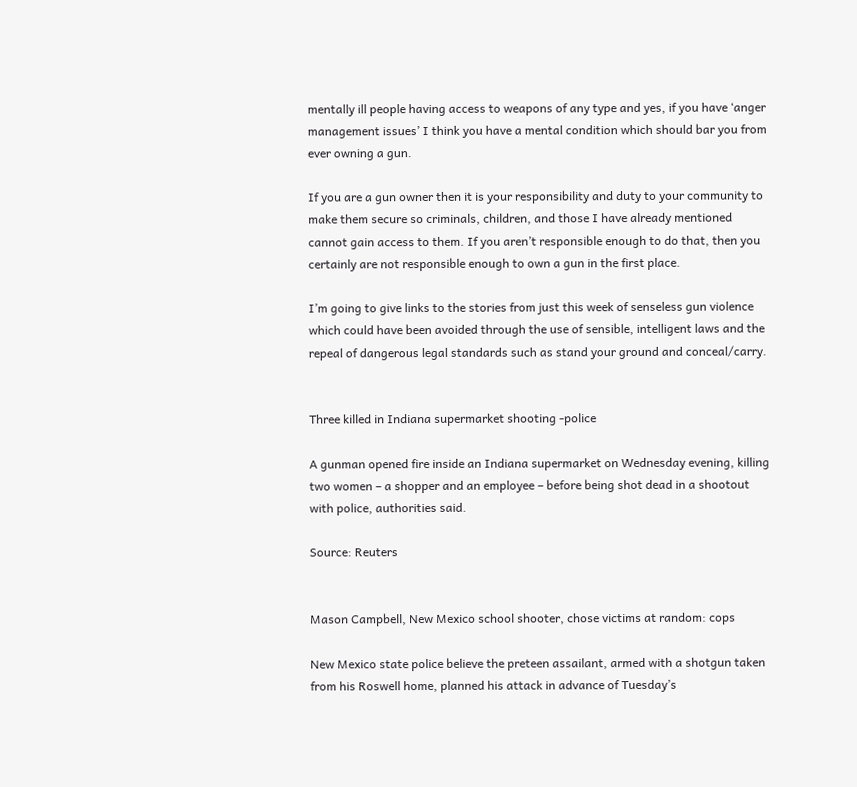mentally ill people having access to weapons of any type and yes, if you have ‘anger management issues’ I think you have a mental condition which should bar you from ever owning a gun.

If you are a gun owner then it is your responsibility and duty to your community to make them secure so criminals, children, and those I have already mentioned cannot gain access to them. If you aren’t responsible enough to do that, then you certainly are not responsible enough to own a gun in the first place.

I’m going to give links to the stories from just this week of senseless gun violence which could have been avoided through the use of sensible, intelligent laws and the repeal of dangerous legal standards such as stand your ground and conceal/carry.


Three killed in Indiana supermarket shooting -police

A gunman opened fire inside an Indiana supermarket on Wednesday evening, killing two women – a shopper and an employee – before being shot dead in a shootout with police, authorities said.

Source: Reuters


Mason Campbell, New Mexico school shooter, chose victims at random: cops

New Mexico state police believe the preteen assailant, armed with a shotgun taken from his Roswell home, planned his attack in advance of Tuesday’s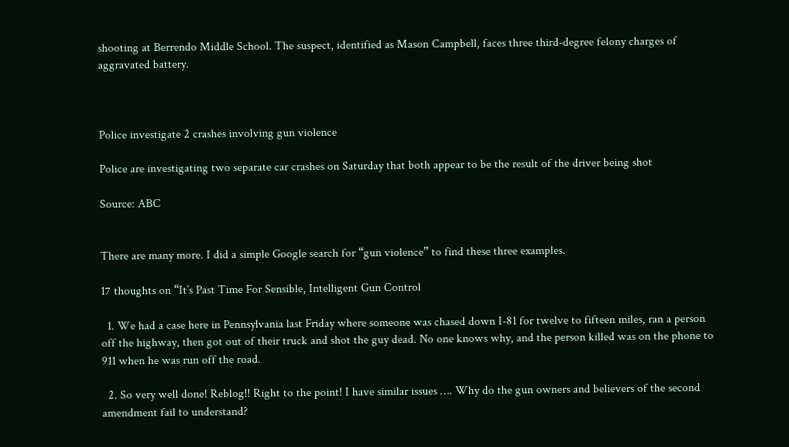shooting at Berrendo Middle School. The suspect, identified as Mason Campbell, faces three third-degree felony charges of aggravated battery.



Police investigate 2 crashes involving gun violence

Police are investigating two separate car crashes on Saturday that both appear to be the result of the driver being shot

Source: ABC


There are many more. I did a simple Google search for “gun violence” to find these three examples.

17 thoughts on “It’s Past Time For Sensible, Intelligent Gun Control

  1. We had a case here in Pennsylvania last Friday where someone was chased down I-81 for twelve to fifteen miles, ran a person off the highway, then got out of their truck and shot the guy dead. No one knows why, and the person killed was on the phone to 911 when he was run off the road.

  2. So very well done! Reblog!! Right to the point! I have similar issues …. Why do the gun owners and believers of the second amendment fail to understand?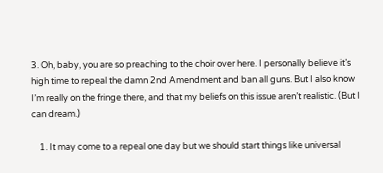3. Oh, baby, you are so preaching to the choir over here. I personally believe it’s high time to repeal the damn 2nd Amendment and ban all guns. But I also know I’m really on the fringe there, and that my beliefs on this issue aren’t realistic. (But I can dream.)

    1. It may come to a repeal one day but we should start things like universal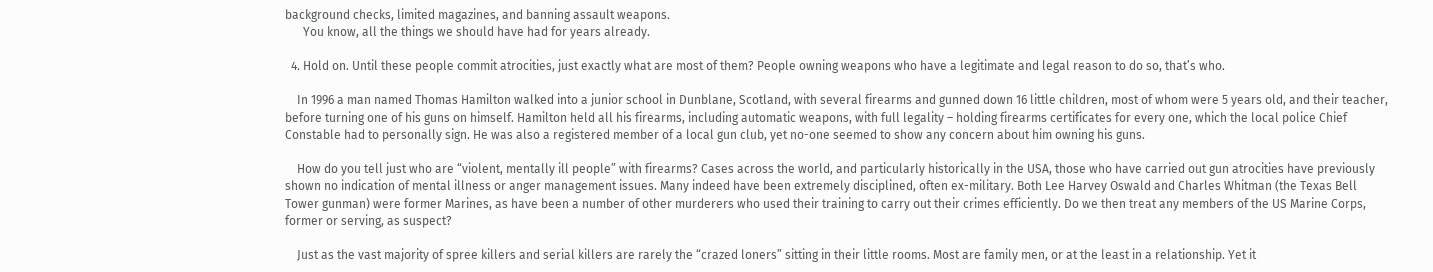background checks, limited magazines, and banning assault weapons.
      You know, all the things we should have had for years already.

  4. Hold on. Until these people commit atrocities, just exactly what are most of them? People owning weapons who have a legitimate and legal reason to do so, that’s who.

    In 1996 a man named Thomas Hamilton walked into a junior school in Dunblane, Scotland, with several firearms and gunned down 16 little children, most of whom were 5 years old, and their teacher, before turning one of his guns on himself. Hamilton held all his firearms, including automatic weapons, with full legality – holding firearms certificates for every one, which the local police Chief Constable had to personally sign. He was also a registered member of a local gun club, yet no-one seemed to show any concern about him owning his guns.

    How do you tell just who are “violent, mentally ill people” with firearms? Cases across the world, and particularly historically in the USA, those who have carried out gun atrocities have previously shown no indication of mental illness or anger management issues. Many indeed have been extremely disciplined, often ex-military. Both Lee Harvey Oswald and Charles Whitman (the Texas Bell Tower gunman) were former Marines, as have been a number of other murderers who used their training to carry out their crimes efficiently. Do we then treat any members of the US Marine Corps, former or serving, as suspect?

    Just as the vast majority of spree killers and serial killers are rarely the “crazed loners” sitting in their little rooms. Most are family men, or at the least in a relationship. Yet it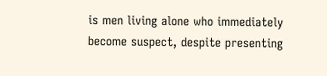is men living alone who immediately become suspect, despite presenting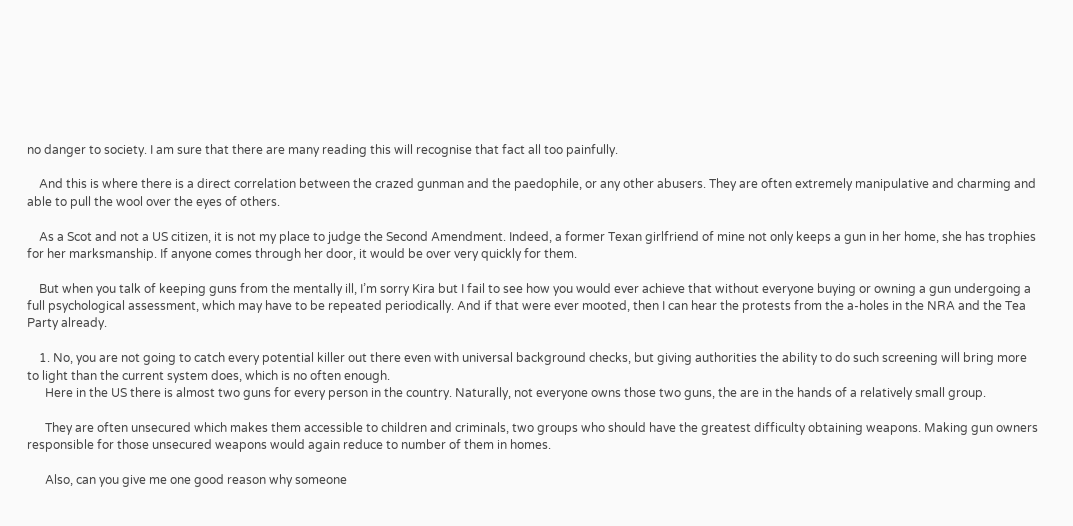no danger to society. I am sure that there are many reading this will recognise that fact all too painfully.

    And this is where there is a direct correlation between the crazed gunman and the paedophile, or any other abusers. They are often extremely manipulative and charming and able to pull the wool over the eyes of others.

    As a Scot and not a US citizen, it is not my place to judge the Second Amendment. Indeed, a former Texan girlfriend of mine not only keeps a gun in her home, she has trophies for her marksmanship. If anyone comes through her door, it would be over very quickly for them.

    But when you talk of keeping guns from the mentally ill, I’m sorry Kira but I fail to see how you would ever achieve that without everyone buying or owning a gun undergoing a full psychological assessment, which may have to be repeated periodically. And if that were ever mooted, then I can hear the protests from the a-holes in the NRA and the Tea Party already.

    1. No, you are not going to catch every potential killer out there even with universal background checks, but giving authorities the ability to do such screening will bring more to light than the current system does, which is no often enough.
      Here in the US there is almost two guns for every person in the country. Naturally, not everyone owns those two guns, the are in the hands of a relatively small group.

      They are often unsecured which makes them accessible to children and criminals, two groups who should have the greatest difficulty obtaining weapons. Making gun owners responsible for those unsecured weapons would again reduce to number of them in homes.

      Also, can you give me one good reason why someone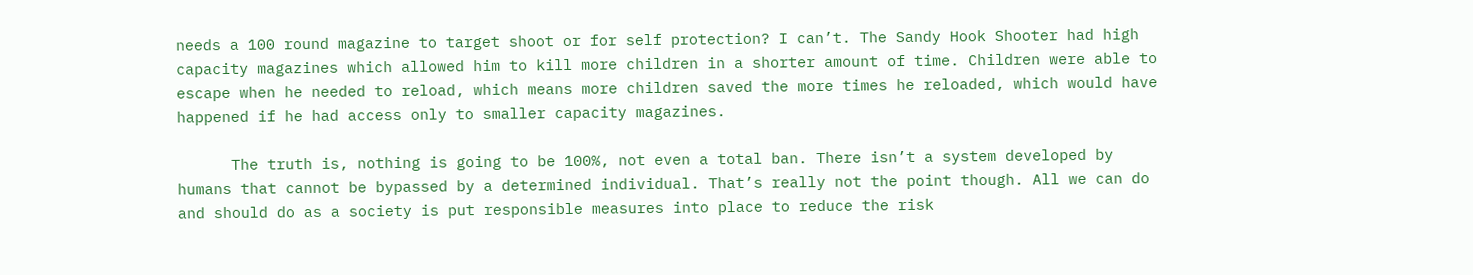needs a 100 round magazine to target shoot or for self protection? I can’t. The Sandy Hook Shooter had high capacity magazines which allowed him to kill more children in a shorter amount of time. Children were able to escape when he needed to reload, which means more children saved the more times he reloaded, which would have happened if he had access only to smaller capacity magazines.

      The truth is, nothing is going to be 100%, not even a total ban. There isn’t a system developed by humans that cannot be bypassed by a determined individual. That’s really not the point though. All we can do and should do as a society is put responsible measures into place to reduce the risk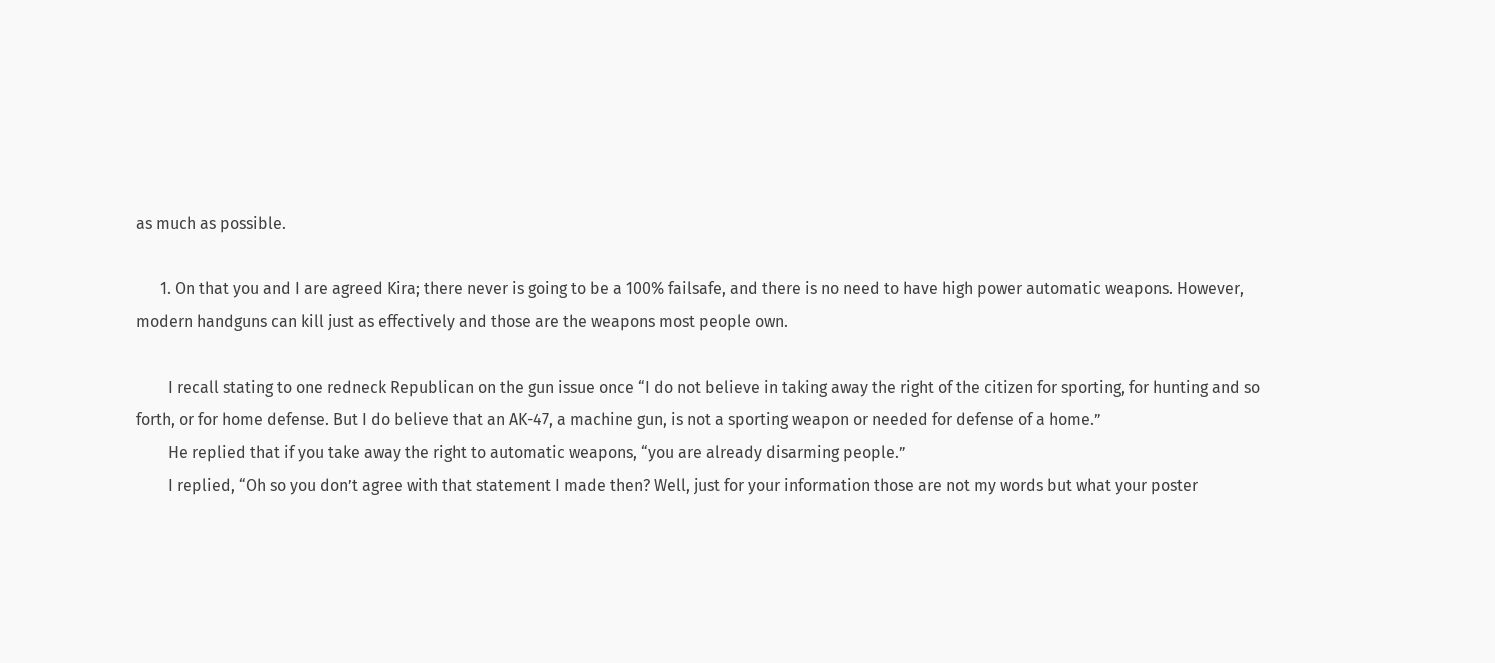as much as possible.

      1. On that you and I are agreed Kira; there never is going to be a 100% failsafe, and there is no need to have high power automatic weapons. However, modern handguns can kill just as effectively and those are the weapons most people own.

        I recall stating to one redneck Republican on the gun issue once “I do not believe in taking away the right of the citizen for sporting, for hunting and so forth, or for home defense. But I do believe that an AK-47, a machine gun, is not a sporting weapon or needed for defense of a home.”
        He replied that if you take away the right to automatic weapons, “you are already disarming people.”
        I replied, “Oh so you don’t agree with that statement I made then? Well, just for your information those are not my words but what your poster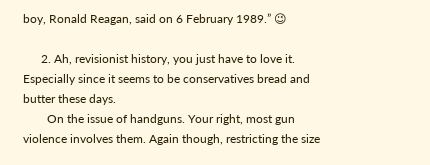boy, Ronald Reagan, said on 6 February 1989.” 😉

      2. Ah, revisionist history, you just have to love it. Especially since it seems to be conservatives bread and butter these days.
        On the issue of handguns. Your right, most gun violence involves them. Again though, restricting the size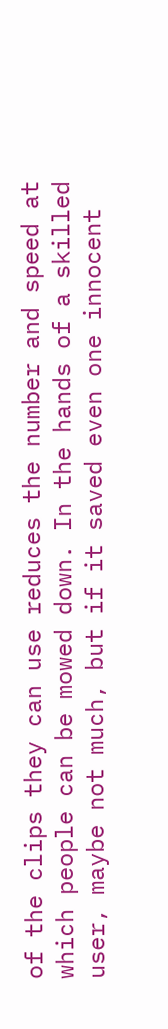of the clips they can use reduces the number and speed at which people can be mowed down. In the hands of a skilled user, maybe not much, but if it saved even one innocent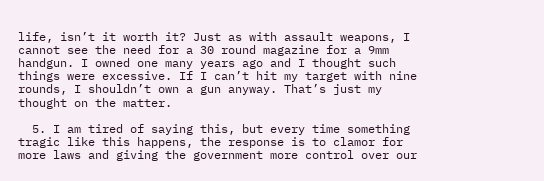life, isn’t it worth it? Just as with assault weapons, I cannot see the need for a 30 round magazine for a 9mm handgun. I owned one many years ago and I thought such things were excessive. If I can’t hit my target with nine rounds, I shouldn’t own a gun anyway. That’s just my thought on the matter.

  5. I am tired of saying this, but every time something tragic like this happens, the response is to clamor for more laws and giving the government more control over our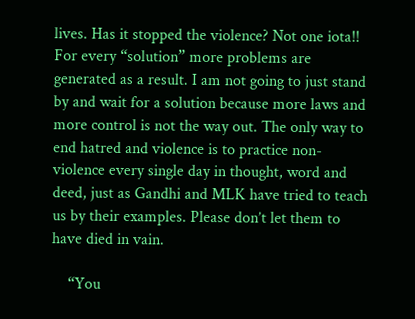lives. Has it stopped the violence? Not one iota!! For every “solution” more problems are generated as a result. I am not going to just stand by and wait for a solution because more laws and more control is not the way out. The only way to end hatred and violence is to practice non-violence every single day in thought, word and deed, just as Gandhi and MLK have tried to teach us by their examples. Please don’t let them to have died in vain.

    “You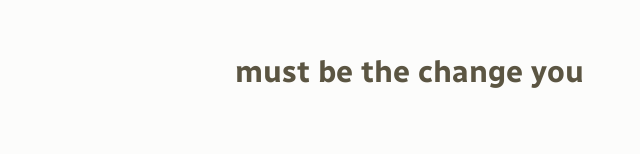must be the change you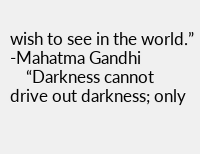wish to see in the world.” -Mahatma Gandhi
    “Darkness cannot drive out darkness; only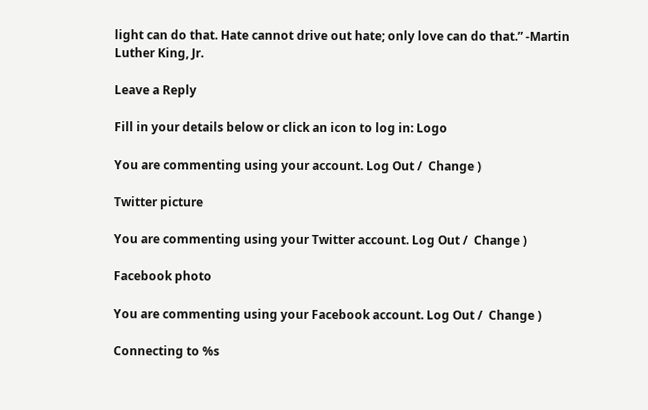light can do that. Hate cannot drive out hate; only love can do that.” -Martin Luther King, Jr.

Leave a Reply

Fill in your details below or click an icon to log in: Logo

You are commenting using your account. Log Out /  Change )

Twitter picture

You are commenting using your Twitter account. Log Out /  Change )

Facebook photo

You are commenting using your Facebook account. Log Out /  Change )

Connecting to %s